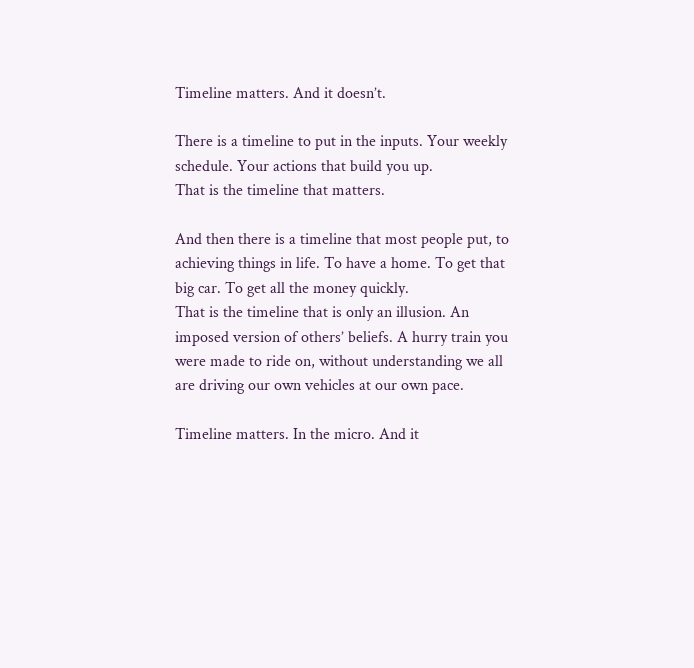Timeline matters. And it doesn’t.

There is a timeline to put in the inputs. Your weekly schedule. Your actions that build you up.
That is the timeline that matters.

And then there is a timeline that most people put, to achieving things in life. To have a home. To get that big car. To get all the money quickly.
That is the timeline that is only an illusion. An imposed version of others’ beliefs. A hurry train you were made to ride on, without understanding we all are driving our own vehicles at our own pace.

Timeline matters. In the micro. And it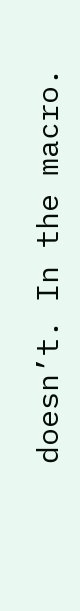doesn’t. In the macro.